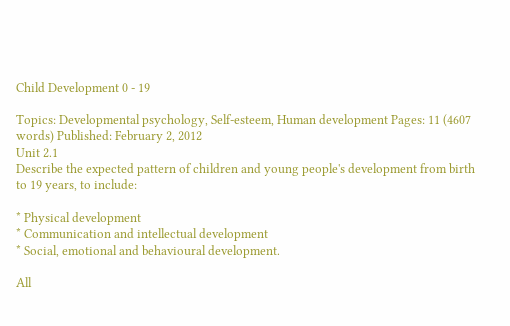Child Development 0 - 19

Topics: Developmental psychology, Self-esteem, Human development Pages: 11 (4607 words) Published: February 2, 2012
Unit 2.1
Describe the expected pattern of children and young people's development from birth to 19 years, to include:

* Physical development
* Communication and intellectual development
* Social, emotional and behavioural development.

All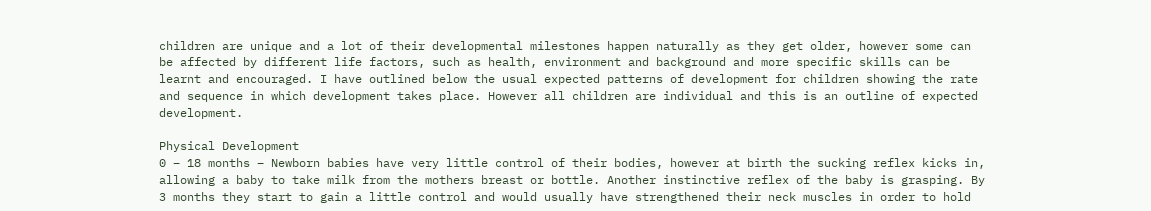children are unique and a lot of their developmental milestones happen naturally as they get older, however some can be affected by different life factors, such as health, environment and background and more specific skills can be learnt and encouraged. I have outlined below the usual expected patterns of development for children showing the rate and sequence in which development takes place. However all children are individual and this is an outline of expected development.

Physical Development
0 – 18 months – Newborn babies have very little control of their bodies, however at birth the sucking reflex kicks in, allowing a baby to take milk from the mothers breast or bottle. Another instinctive reflex of the baby is grasping. By 3 months they start to gain a little control and would usually have strengthened their neck muscles in order to hold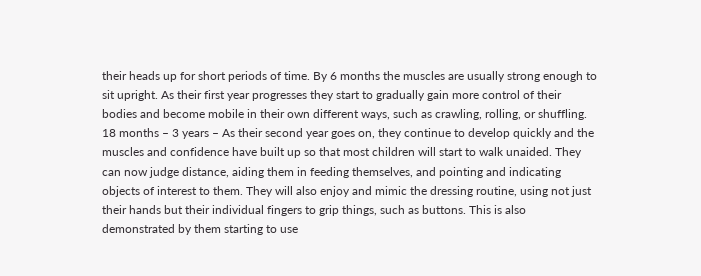their heads up for short periods of time. By 6 months the muscles are usually strong enough to sit upright. As their first year progresses they start to gradually gain more control of their bodies and become mobile in their own different ways, such as crawling, rolling, or shuffling. 18 months – 3 years – As their second year goes on, they continue to develop quickly and the muscles and confidence have built up so that most children will start to walk unaided. They can now judge distance, aiding them in feeding themselves, and pointing and indicating objects of interest to them. They will also enjoy and mimic the dressing routine, using not just their hands but their individual fingers to grip things, such as buttons. This is also demonstrated by them starting to use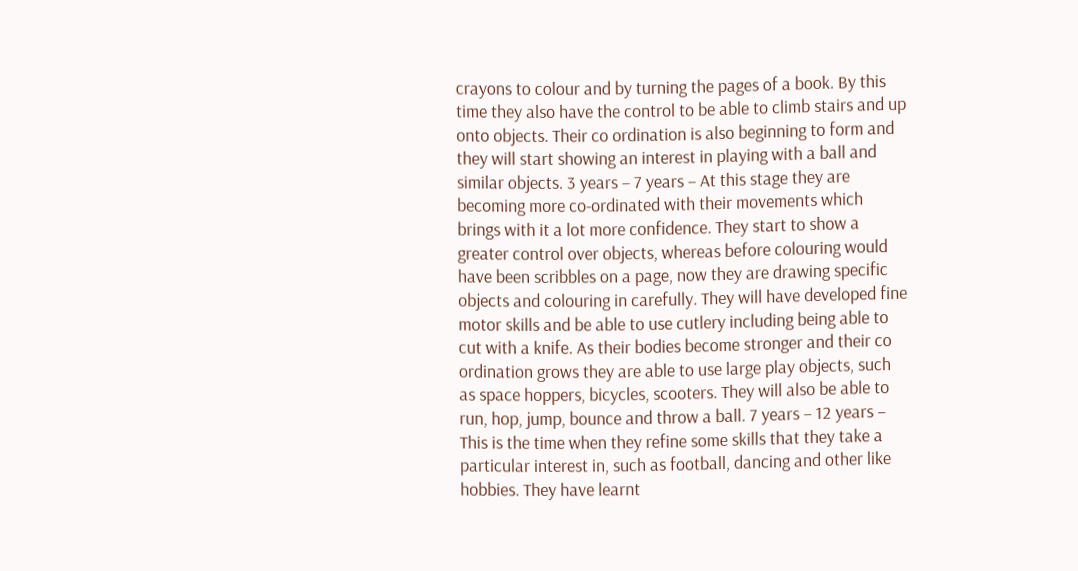crayons to colour and by turning the pages of a book. By this time they also have the control to be able to climb stairs and up onto objects. Their co ordination is also beginning to form and they will start showing an interest in playing with a ball and similar objects. 3 years – 7 years – At this stage they are becoming more co-ordinated with their movements which brings with it a lot more confidence. They start to show a greater control over objects, whereas before colouring would have been scribbles on a page, now they are drawing specific objects and colouring in carefully. They will have developed fine motor skills and be able to use cutlery including being able to cut with a knife. As their bodies become stronger and their co ordination grows they are able to use large play objects, such as space hoppers, bicycles, scooters. They will also be able to run, hop, jump, bounce and throw a ball. 7 years – 12 years – This is the time when they refine some skills that they take a particular interest in, such as football, dancing and other like hobbies. They have learnt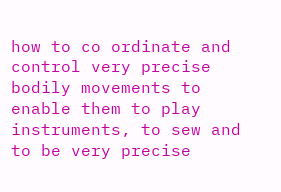how to co ordinate and control very precise bodily movements to enable them to play instruments, to sew and to be very precise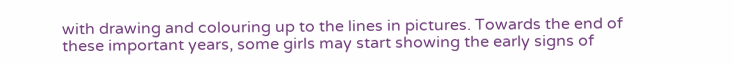with drawing and colouring up to the lines in pictures. Towards the end of these important years, some girls may start showing the early signs of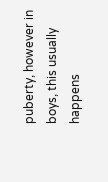puberty, however in boys, this usually happens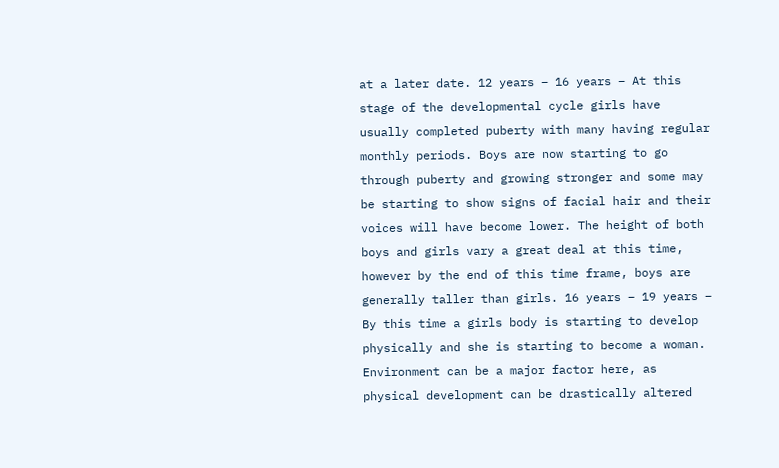at a later date. 12 years – 16 years – At this stage of the developmental cycle girls have usually completed puberty with many having regular monthly periods. Boys are now starting to go through puberty and growing stronger and some may be starting to show signs of facial hair and their voices will have become lower. The height of both boys and girls vary a great deal at this time, however by the end of this time frame, boys are generally taller than girls. 16 years – 19 years – By this time a girls body is starting to develop physically and she is starting to become a woman. Environment can be a major factor here, as physical development can be drastically altered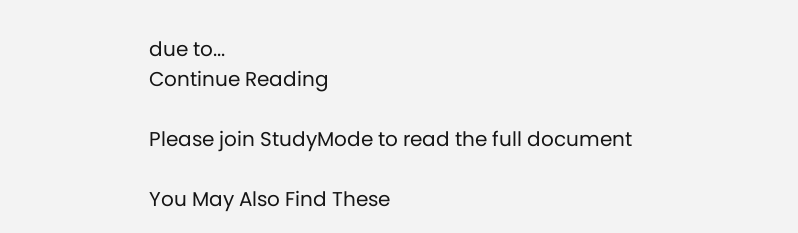due to...
Continue Reading

Please join StudyMode to read the full document

You May Also Find These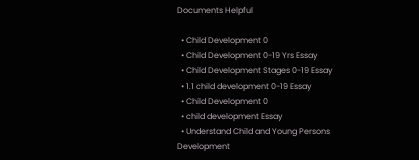Documents Helpful

  • Child Development 0
  • Child Development 0-19 Yrs Essay
  • Child Development Stages 0-19 Essay
  • 1.1 child development 0-19 Essay
  • Child Development 0
  • child development Essay
  • Understand Child and Young Persons Development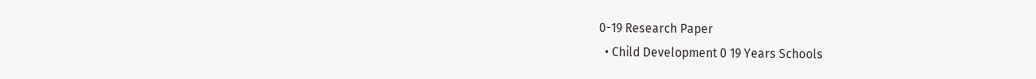0-19 Research Paper
  • Child Development 0 19 Years Schools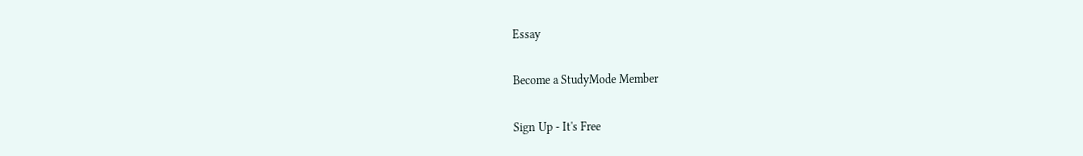Essay

Become a StudyMode Member

Sign Up - It's Free